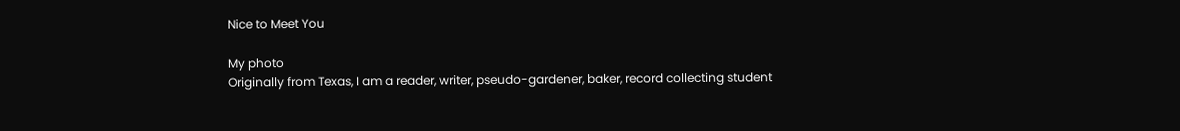Nice to Meet You

My photo
Originally from Texas, I am a reader, writer, pseudo-gardener, baker, record collecting student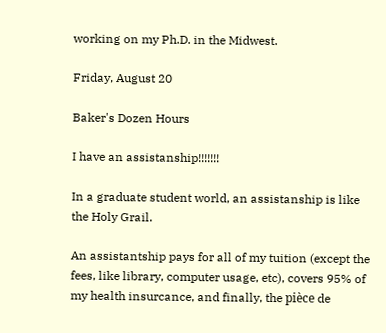working on my Ph.D. in the Midwest.

Friday, August 20

Baker's Dozen Hours

I have an assistanship!!!!!!!

In a graduate student world, an assistanship is like the Holy Grail.

An assistantship pays for all of my tuition (except the fees, like library, computer usage, etc), covers 95% of my health insurcance, and finally, the pièce de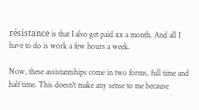résistance is that I also get paid xx a month. And all I have to do is work a few hours a week.

Now, these assistantships come in two forms, full time and half time. This doesn't make any sense to me because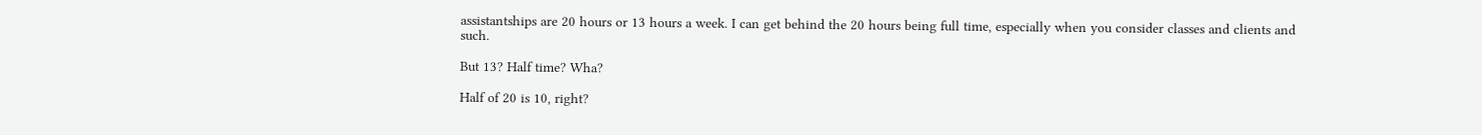assistantships are 20 hours or 13 hours a week. I can get behind the 20 hours being full time, especially when you consider classes and clients and such.

But 13? Half time? Wha?

Half of 20 is 10, right?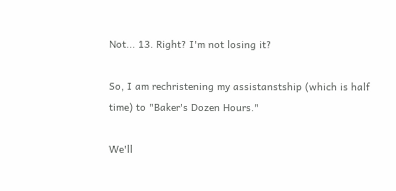Not... 13. Right? I'm not losing it?

So, I am rechristening my assistanstship (which is half time) to "Baker's Dozen Hours."

We'll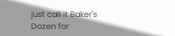just call it Baker's Dozen for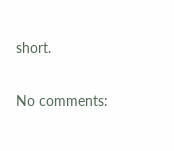short.

No comments: